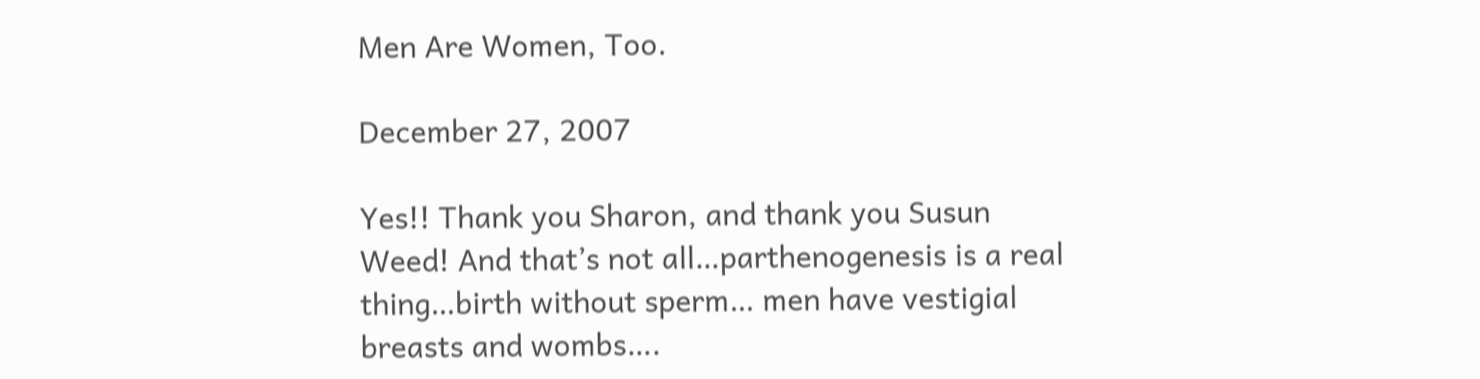Men Are Women, Too.

December 27, 2007

Yes!! Thank you Sharon, and thank you Susun Weed! And that’s not all…parthenogenesis is a real thing…birth without sperm… men have vestigial breasts and wombs….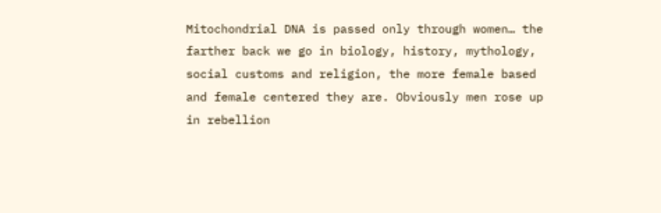Mitochondrial DNA is passed only through women… the farther back we go in biology, history, mythology, social customs and religion, the more female based and female centered they are. Obviously men rose up in rebellion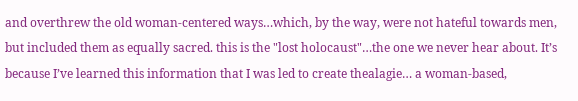and overthrew the old woman-centered ways…which, by the way, were not hateful towards men, but included them as equally sacred. this is the "lost holocaust"…the one we never hear about. It’s because I’ve learned this information that I was led to create thealagie… a woman-based,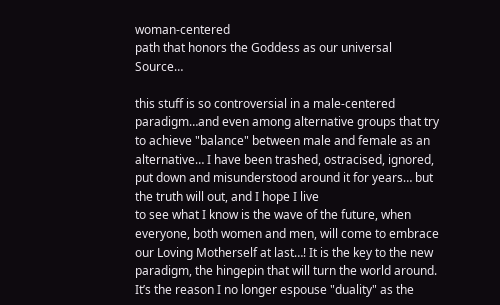woman-centered
path that honors the Goddess as our universal Source…

this stuff is so controversial in a male-centered paradigm…and even among alternative groups that try to achieve "balance" between male and female as an alternative… I have been trashed, ostracised, ignored, put down and misunderstood around it for years… but the truth will out, and I hope I live
to see what I know is the wave of the future, when everyone, both women and men, will come to embrace our Loving Motherself at last…! It is the key to the new paradigm, the hingepin that will turn the world around. It’s the reason I no longer espouse "duality" as the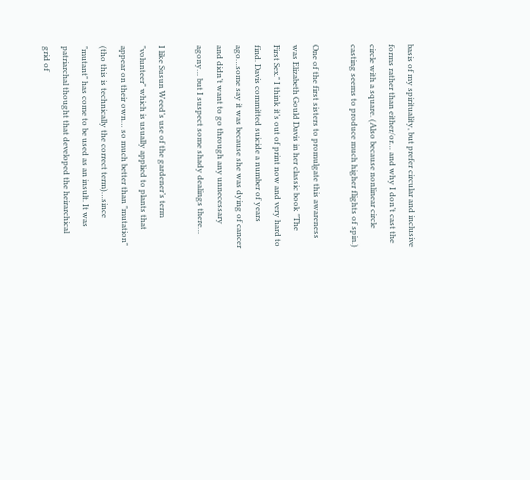basis of my spirituality, but prefer circular and inclusive forms rather than either/or… and why I don’t cast the circle with a square. (Also because nonlinear circle casting seems to produce much higher flights of spin.)

One of the first sisters to promulgate this awareness was Elizabeth Gould Davis in her classic book "The First Sex." I think it’s out of print now and very hard to find. Davis committed suicide a number of years ago…some say it was because she was dying of cancer and didn’t want to go through any unnecessary agony… but I suspect some shady dealings there…

I like Susun Weed’s use of the gardener’s term "volunteer" which is usually applied to plants that appear on their own… so much better than "mutation" (tho this is technically the correct term)…since "mutant" has come to be used as an insult. It was patriarchal thought that developed the heirarchical grid of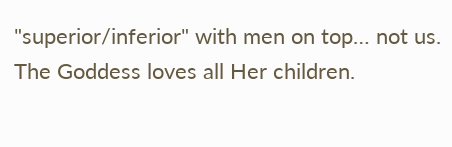"superior/inferior" with men on top… not us. The Goddess loves all Her children.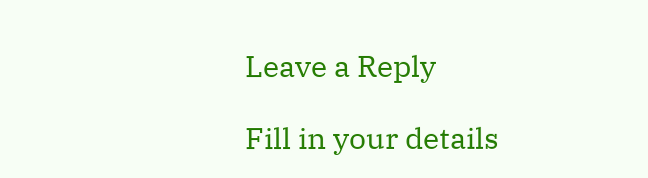Leave a Reply

Fill in your details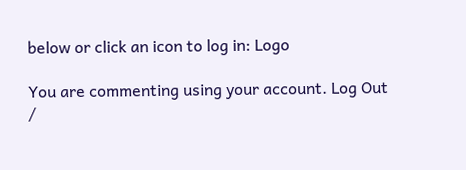below or click an icon to log in: Logo

You are commenting using your account. Log Out /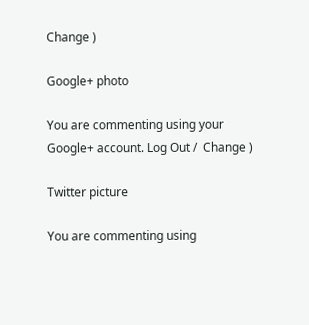Change )

Google+ photo

You are commenting using your Google+ account. Log Out /  Change )

Twitter picture

You are commenting using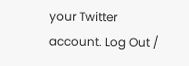your Twitter account. Log Out /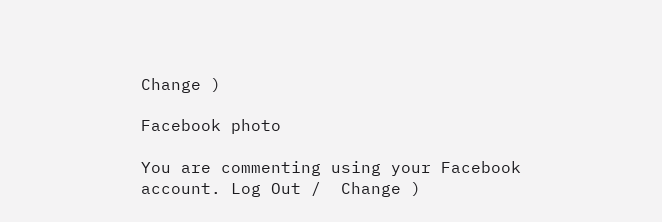Change )

Facebook photo

You are commenting using your Facebook account. Log Out /  Change )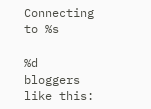Connecting to %s

%d bloggers like this: